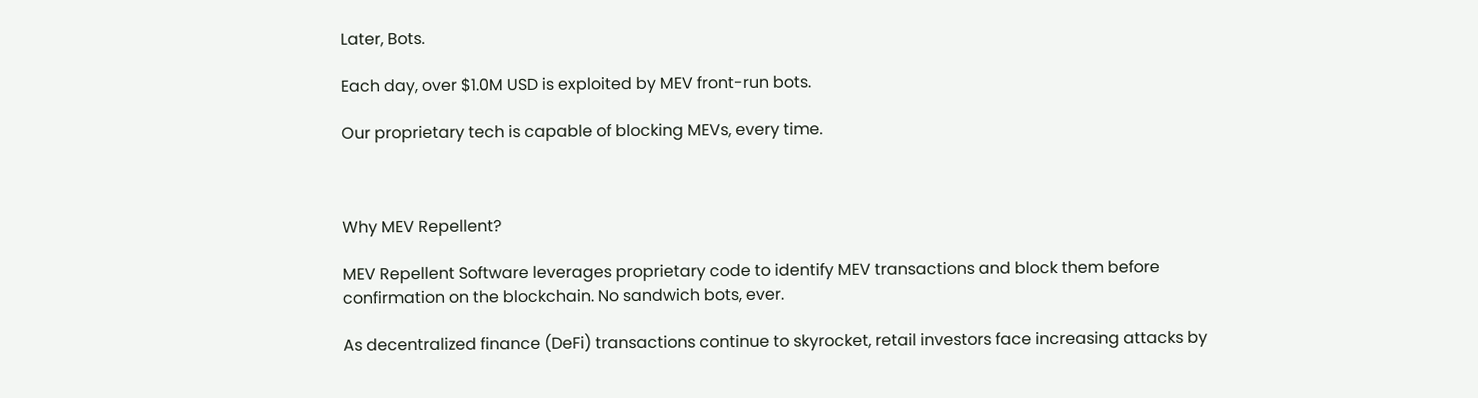Later, Bots.

Each day, over $1.0M USD is exploited by MEV front-run bots.

Our proprietary tech is capable of blocking MEVs, every time.



Why MEV Repellent?

MEV Repellent Software leverages proprietary code to identify MEV transactions and block them before confirmation on the blockchain. No sandwich bots, ever.

As decentralized finance (DeFi) transactions continue to skyrocket, retail investors face increasing attacks by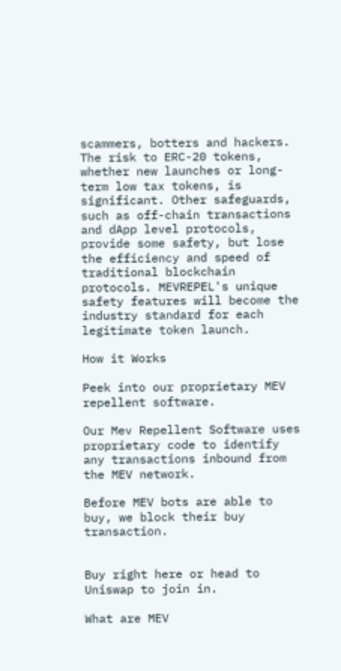scammers, botters and hackers. The risk to ERC-20 tokens, whether new launches or long-term low tax tokens, is significant. Other safeguards, such as off-chain transactions and dApp level protocols, provide some safety, but lose the efficiency and speed of traditional blockchain protocols. MEVREPEL's unique safety features will become the industry standard for each legitimate token launch.

How it Works

Peek into our proprietary MEV repellent software.

Our Mev Repellent Software uses proprietary code to identify any transactions inbound from the MEV network.

Before MEV bots are able to buy, we block their buy transaction.


Buy right here or head to Uniswap to join in.

What are MEV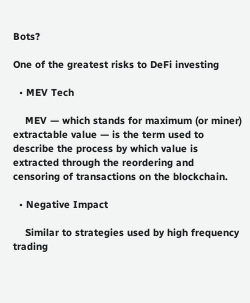Bots?

One of the greatest risks to DeFi investing

  • MEV Tech

    MEV — which stands for maximum (or miner) extractable value — is the term used to describe the process by which value is extracted through the reordering and censoring of transactions on the blockchain.

  • Negative Impact

    Similar to strategies used by high frequency trading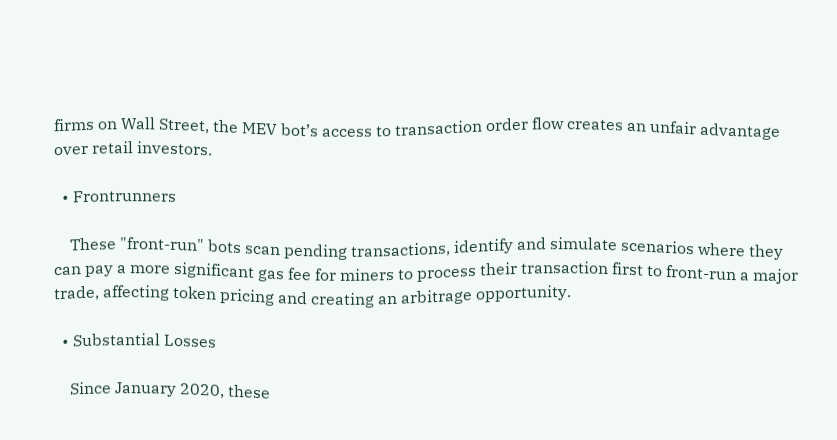firms on Wall Street, the MEV bot’s access to transaction order flow creates an unfair advantage over retail investors.

  • Frontrunners

    These "front-run" bots scan pending transactions, identify and simulate scenarios where they can pay a more significant gas fee for miners to process their transaction first to front-run a major trade, affecting token pricing and creating an arbitrage opportunity.

  • Substantial Losses

    Since January 2020, these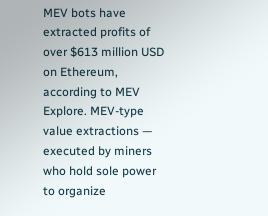MEV bots have extracted profits of over $613 million USD on Ethereum, according to MEV Explore. MEV-type value extractions — executed by miners who hold sole power to organize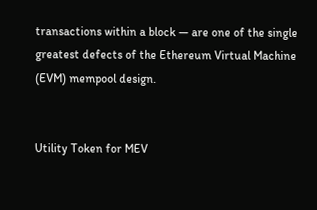transactions within a block — are one of the single greatest defects of the Ethereum Virtual Machine (EVM) mempool design.


Utility Token for MEV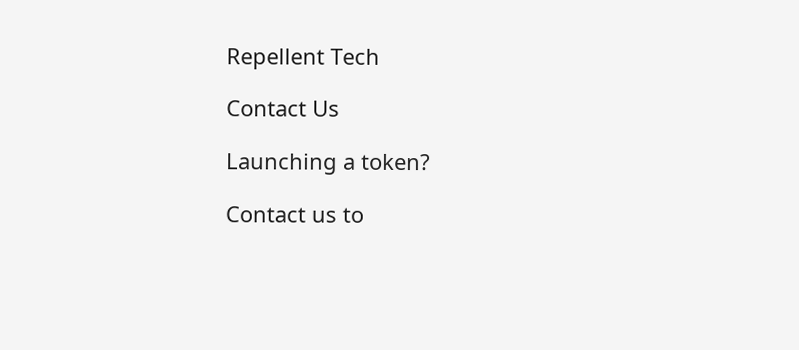Repellent Tech

Contact Us

Launching a token?

Contact us to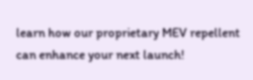learn how our proprietary MEV repellent can enhance your next launch!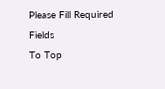Please Fill Required Fields
To Top